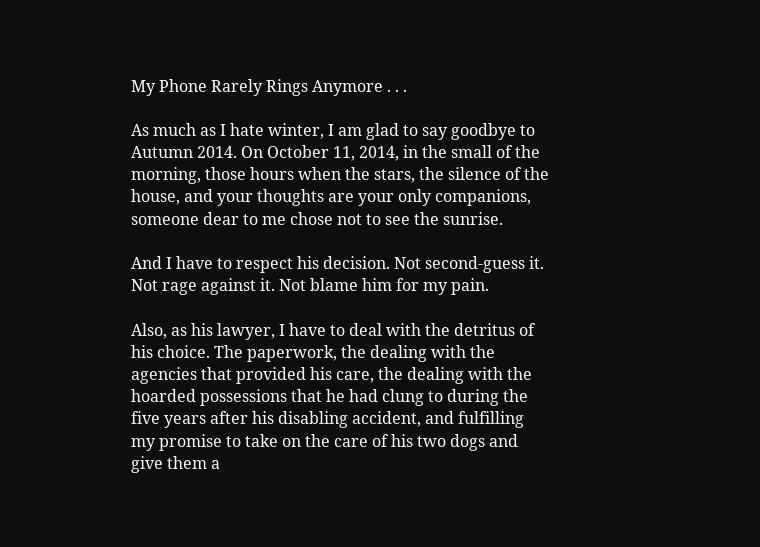My Phone Rarely Rings Anymore . . .

As much as I hate winter, I am glad to say goodbye to Autumn 2014. On October 11, 2014, in the small of the morning, those hours when the stars, the silence of the house, and your thoughts are your only companions, someone dear to me chose not to see the sunrise.

And I have to respect his decision. Not second-guess it. Not rage against it. Not blame him for my pain.

Also, as his lawyer, I have to deal with the detritus of his choice. The paperwork, the dealing with the agencies that provided his care, the dealing with the hoarded possessions that he had clung to during the five years after his disabling accident, and fulfilling my promise to take on the care of his two dogs and give them a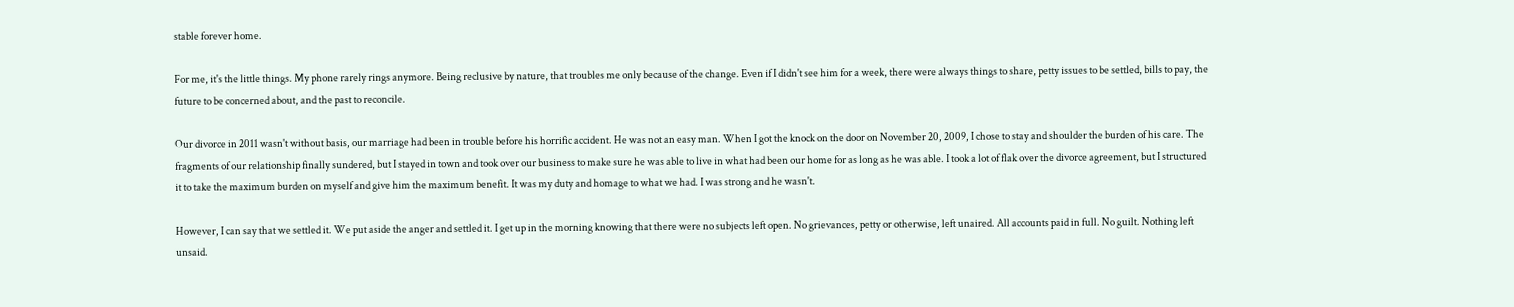stable forever home.

For me, it's the little things. My phone rarely rings anymore. Being reclusive by nature, that troubles me only because of the change. Even if I didn't see him for a week, there were always things to share, petty issues to be settled, bills to pay, the future to be concerned about, and the past to reconcile.

Our divorce in 2011 wasn't without basis, our marriage had been in trouble before his horrific accident. He was not an easy man. When I got the knock on the door on November 20, 2009, I chose to stay and shoulder the burden of his care. The fragments of our relationship finally sundered, but I stayed in town and took over our business to make sure he was able to live in what had been our home for as long as he was able. I took a lot of flak over the divorce agreement, but I structured it to take the maximum burden on myself and give him the maximum benefit. It was my duty and homage to what we had. I was strong and he wasn't.

However, I can say that we settled it. We put aside the anger and settled it. I get up in the morning knowing that there were no subjects left open. No grievances, petty or otherwise, left unaired. All accounts paid in full. No guilt. Nothing left unsaid.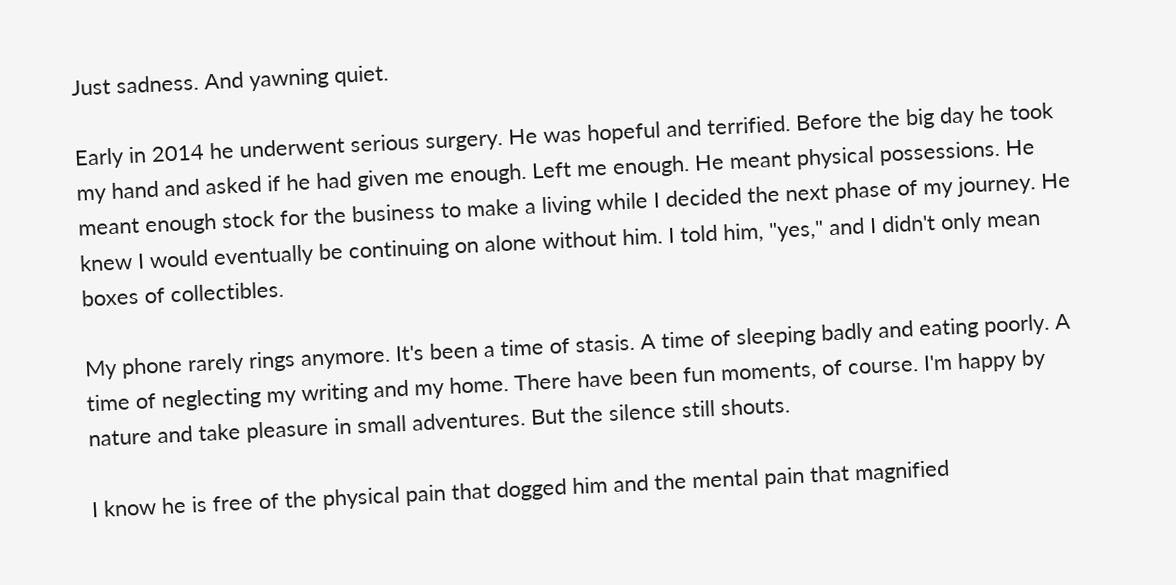Just sadness. And yawning quiet.

Early in 2014 he underwent serious surgery. He was hopeful and terrified. Before the big day he took my hand and asked if he had given me enough. Left me enough. He meant physical possessions. He meant enough stock for the business to make a living while I decided the next phase of my journey. He knew I would eventually be continuing on alone without him. I told him, "yes," and I didn't only mean boxes of collectibles.

My phone rarely rings anymore. It's been a time of stasis. A time of sleeping badly and eating poorly. A time of neglecting my writing and my home. There have been fun moments, of course. I'm happy by nature and take pleasure in small adventures. But the silence still shouts.

I know he is free of the physical pain that dogged him and the mental pain that magnified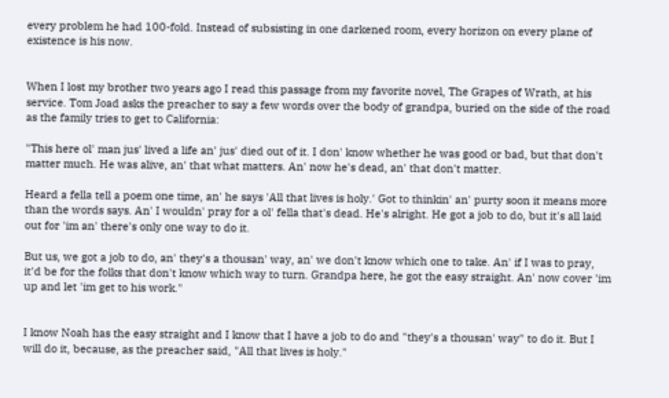every problem he had 100-fold. Instead of subsisting in one darkened room, every horizon on every plane of existence is his now.


When I lost my brother two years ago I read this passage from my favorite novel, The Grapes of Wrath, at his service. Tom Joad asks the preacher to say a few words over the body of grandpa, buried on the side of the road as the family tries to get to California:

"This here ol' man jus' lived a life an' jus' died out of it. I don' know whether he was good or bad, but that don't matter much. He was alive, an' that what matters. An' now he's dead, an' that don't matter.

Heard a fella tell a poem one time, an' he says 'All that lives is holy.' Got to thinkin' an' purty soon it means more than the words says. An' I wouldn' pray for a ol' fella that's dead. He's alright. He got a job to do, but it's all laid out for 'im an' there's only one way to do it.

But us, we got a job to do, an' they's a thousan' way, an' we don't know which one to take. An' if I was to pray, it'd be for the folks that don't know which way to turn. Grandpa here, he got the easy straight. An' now cover 'im up and let 'im get to his work."


I know Noah has the easy straight and I know that I have a job to do and "they's a thousan' way" to do it. But I will do it, because, as the preacher said, "All that lives is holy."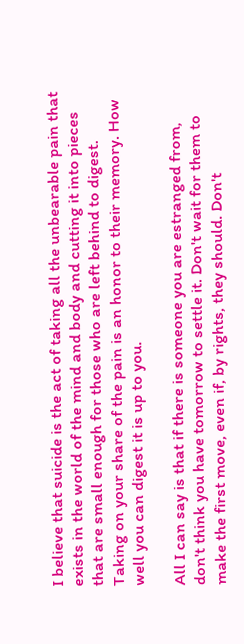I believe that suicide is the act of taking all the unbearable pain that exists in the world of the mind and body and cutting it into pieces that are small enough for those who are left behind to digest. Taking on your share of the pain is an honor to their memory. How well you can digest it is up to you.

All I can say is that if there is someone you are estranged from, don't think you have tomorrow to settle it. Don't wait for them to make the first move, even if, by rights, they should. Don't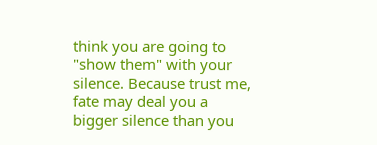think you are going to "show them" with your silence. Because trust me, fate may deal you a bigger silence than you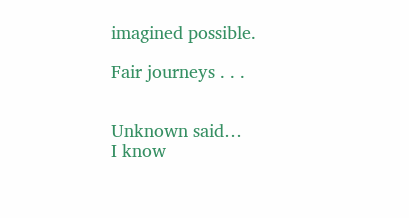imagined possible.

Fair journeys . . .


Unknown said…
I know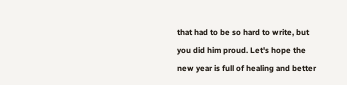that had to be so hard to write, but you did him proud. Let's hope the new year is full of healing and better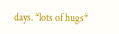days. *lots of hugs*